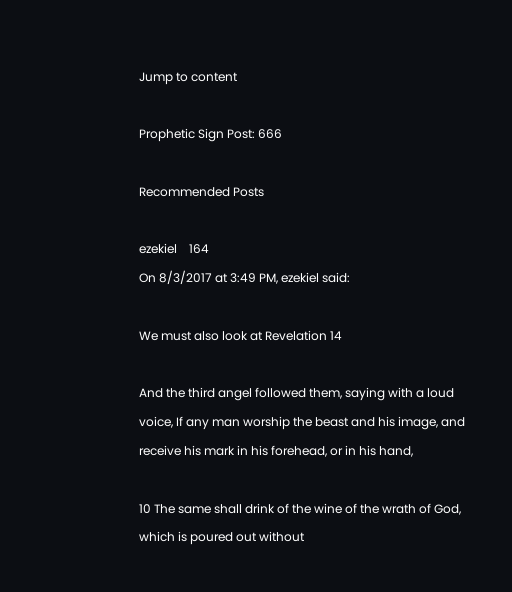Jump to content

Prophetic Sign Post: 666

Recommended Posts

ezekiel    164
On 8/3/2017 at 3:49 PM, ezekiel said:

We must also look at Revelation 14

And the third angel followed them, saying with a loud voice, If any man worship the beast and his image, and receive his mark in his forehead, or in his hand,

10 The same shall drink of the wine of the wrath of God, which is poured out without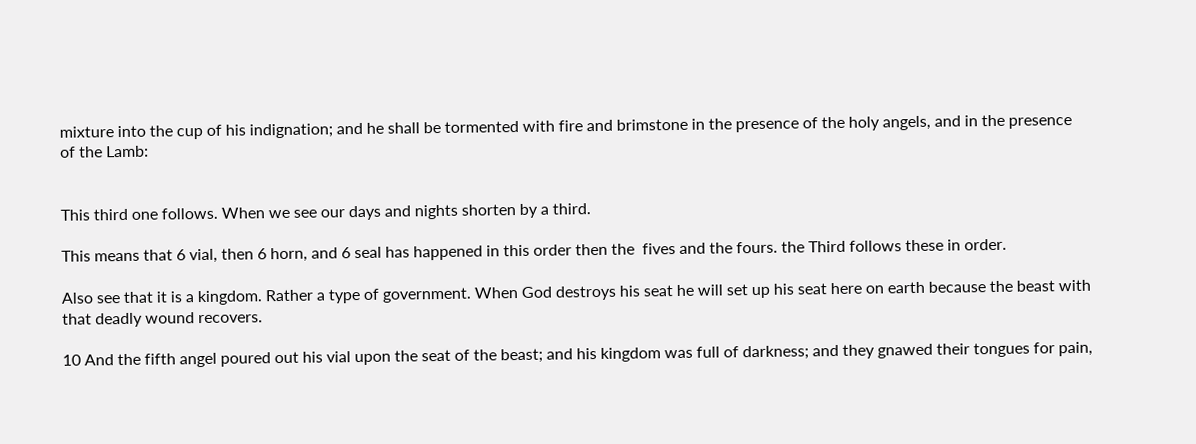mixture into the cup of his indignation; and he shall be tormented with fire and brimstone in the presence of the holy angels, and in the presence of the Lamb:


This third one follows. When we see our days and nights shorten by a third.

This means that 6 vial, then 6 horn, and 6 seal has happened in this order then the  fives and the fours. the Third follows these in order.

Also see that it is a kingdom. Rather a type of government. When God destroys his seat he will set up his seat here on earth because the beast with that deadly wound recovers.

10 And the fifth angel poured out his vial upon the seat of the beast; and his kingdom was full of darkness; and they gnawed their tongues for pain,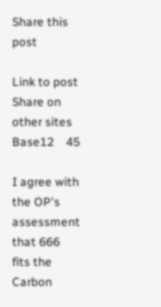Share this post

Link to post
Share on other sites
Base12    45

I agree with the OP's assessment that 666 fits the Carbon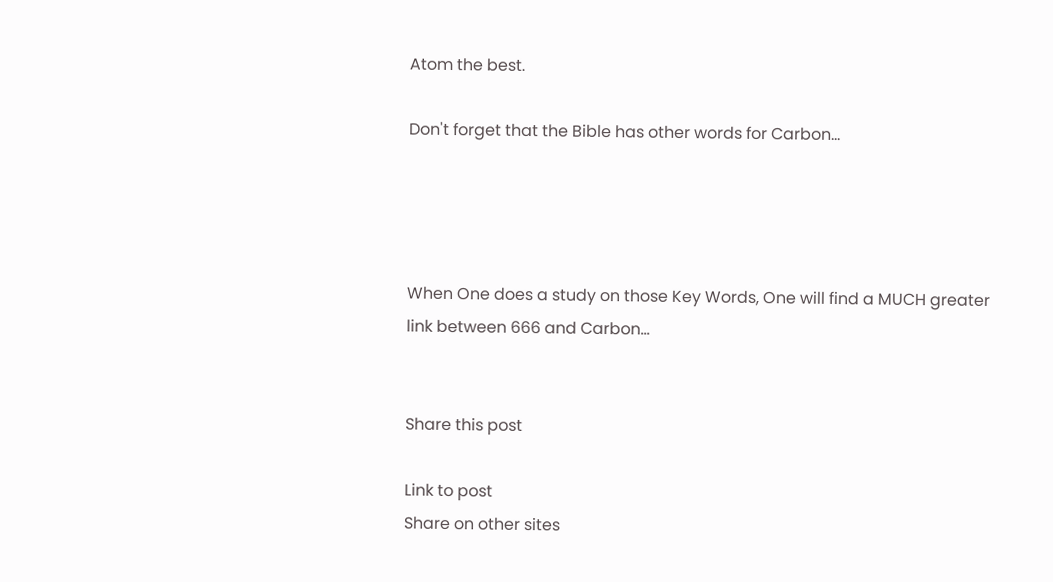Atom the best.

Don't forget that the Bible has other words for Carbon...




When One does a study on those Key Words, One will find a MUCH greater link between 666 and Carbon...


Share this post

Link to post
Share on other sites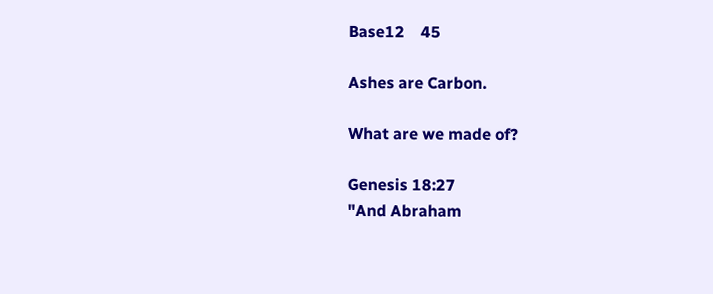Base12    45

Ashes are Carbon.

What are we made of?

Genesis 18:27
"And Abraham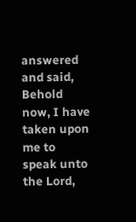answered and said, Behold now, I have taken upon me to speak unto the Lord,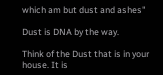which am but dust and ashes"

Dust is DNA by the way.

Think of the Dust that is in your house. It is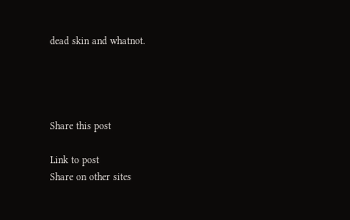dead skin and whatnot.




Share this post

Link to post
Share on other sites